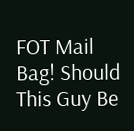FOT Mail Bag! Should This Guy Be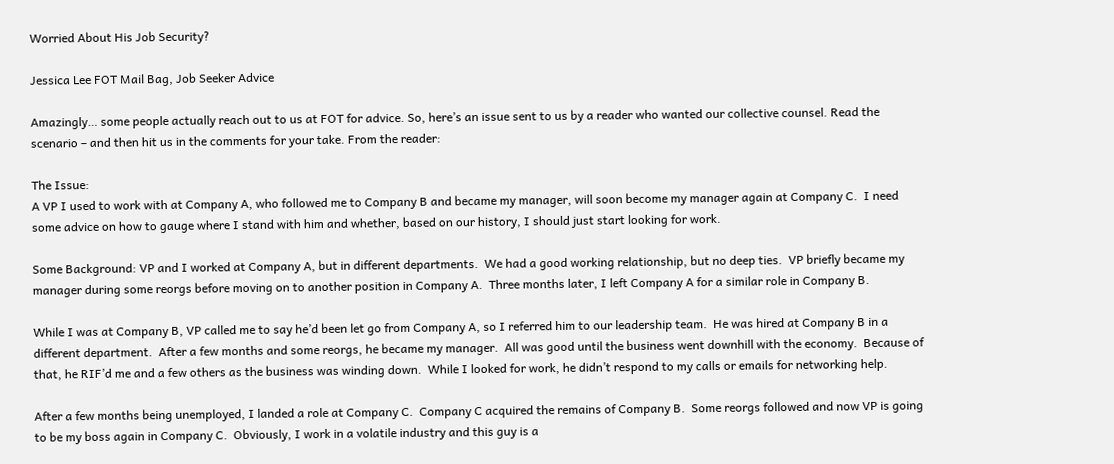Worried About His Job Security?

Jessica Lee FOT Mail Bag, Job Seeker Advice

Amazingly… some people actually reach out to us at FOT for advice. So, here’s an issue sent to us by a reader who wanted our collective counsel. Read the scenario – and then hit us in the comments for your take. From the reader:

The Issue:
A VP I used to work with at Company A, who followed me to Company B and became my manager, will soon become my manager again at Company C.  I need some advice on how to gauge where I stand with him and whether, based on our history, I should just start looking for work.

Some Background: VP and I worked at Company A, but in different departments.  We had a good working relationship, but no deep ties.  VP briefly became my manager during some reorgs before moving on to another position in Company A.  Three months later, I left Company A for a similar role in Company B.

While I was at Company B, VP called me to say he’d been let go from Company A, so I referred him to our leadership team.  He was hired at Company B in a different department.  After a few months and some reorgs, he became my manager.  All was good until the business went downhill with the economy.  Because of that, he RIF’d me and a few others as the business was winding down.  While I looked for work, he didn’t respond to my calls or emails for networking help.

After a few months being unemployed, I landed a role at Company C.  Company C acquired the remains of Company B.  Some reorgs followed and now VP is going to be my boss again in Company C.  Obviously, I work in a volatile industry and this guy is a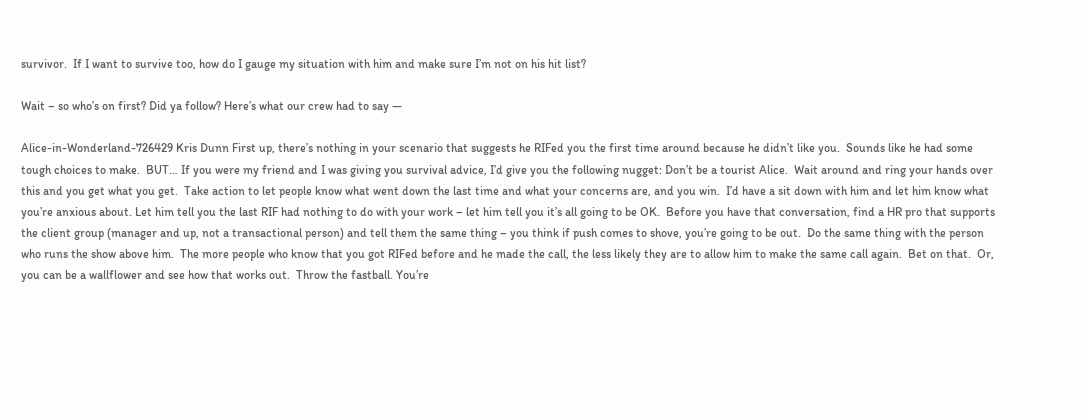survivor.  If I want to survive too, how do I gauge my situation with him and make sure I’m not on his hit list?

Wait – so who’s on first? Did ya follow? Here’s what our crew had to say —

Alice-in-Wonderland-726429 Kris Dunn First up, there’s nothing in your scenario that suggests he RIFed you the first time around because he didn’t like you.  Sounds like he had some tough choices to make.  BUT… If you were my friend and I was giving you survival advice, I’d give you the following nugget: Don’t be a tourist Alice.  Wait around and ring your hands over this and you get what you get.  Take action to let people know what went down the last time and what your concerns are, and you win.  I’d have a sit down with him and let him know what you’re anxious about. Let him tell you the last RIF had nothing to do with your work – let him tell you it’s all going to be OK.  Before you have that conversation, find a HR pro that supports the client group (manager and up, not a transactional person) and tell them the same thing – you think if push comes to shove, you’re going to be out.  Do the same thing with the person who runs the show above him.  The more people who know that you got RIFed before and he made the call, the less likely they are to allow him to make the same call again.  Bet on that.  Or, you can be a wallflower and see how that works out.  Throw the fastball. You’re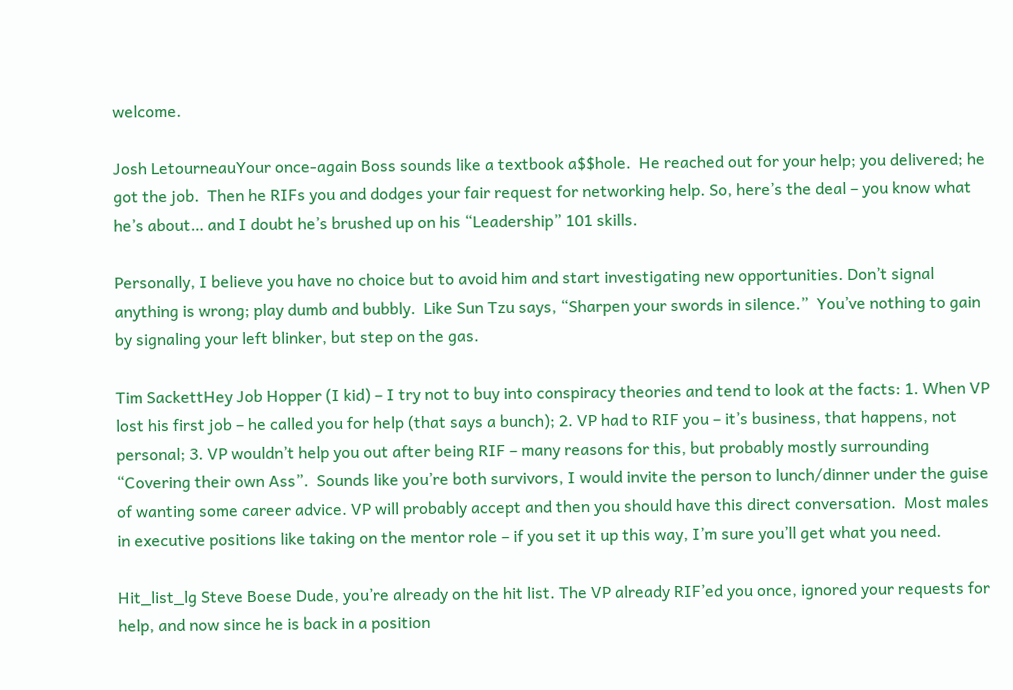welcome.

Josh LetourneauYour once-again Boss sounds like a textbook a$$hole.  He reached out for your help; you delivered; he got the job.  Then he RIFs you and dodges your fair request for networking help. So, here’s the deal – you know what he’s about… and I doubt he’s brushed up on his “Leadership” 101 skills.

Personally, I believe you have no choice but to avoid him and start investigating new opportunities. Don’t signal anything is wrong; play dumb and bubbly.  Like Sun Tzu says, “Sharpen your swords in silence.”  You’ve nothing to gain by signaling your left blinker, but step on the gas.

Tim SackettHey Job Hopper (I kid) – I try not to buy into conspiracy theories and tend to look at the facts: 1. When VP lost his first job – he called you for help (that says a bunch); 2. VP had to RIF you – it’s business, that happens, not personal; 3. VP wouldn’t help you out after being RIF – many reasons for this, but probably mostly surrounding “Covering their own Ass”.  Sounds like you’re both survivors, I would invite the person to lunch/dinner under the guise of wanting some career advice. VP will probably accept and then you should have this direct conversation.  Most males in executive positions like taking on the mentor role – if you set it up this way, I’m sure you’ll get what you need.

Hit_list_lg Steve Boese Dude, you’re already on the hit list. The VP already RIF’ed you once, ignored your requests for help, and now since he is back in a position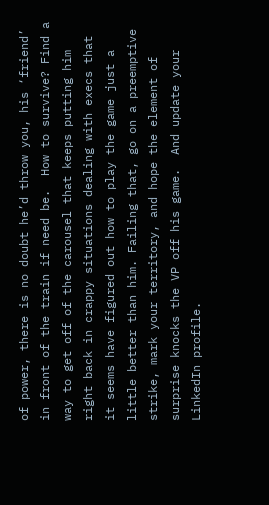of power, there is no doubt he’d throw you, his ‘friend’ in front of the train if need be.  How to survive? Find a way to get off of the carousel that keeps putting him right back in crappy situations dealing with execs that it seems have figured out how to play the game just a little better than him. Failing that, go on a preemptive strike, mark your territory, and hope the element of surprise knocks the VP off his game.  And update your LinkedIn profile.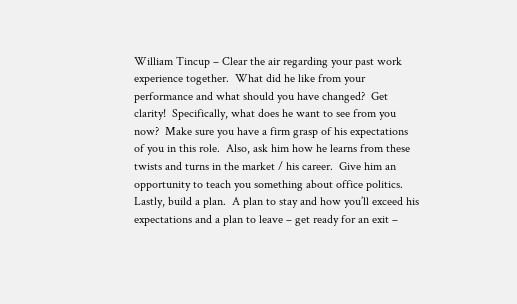William Tincup – Clear the air regarding your past work experience together.  What did he like from your performance and what should you have changed?  Get clarity!  Specifically, what does he want to see from you now?  Make sure you have a firm grasp of his expectations of you in this role.  Also, ask him how he learns from these twists and turns in the market / his career.  Give him an opportunity to teach you something about office politics.  Lastly, build a plan.  A plan to stay and how you’ll exceed his expectations and a plan to leave – get ready for an exit –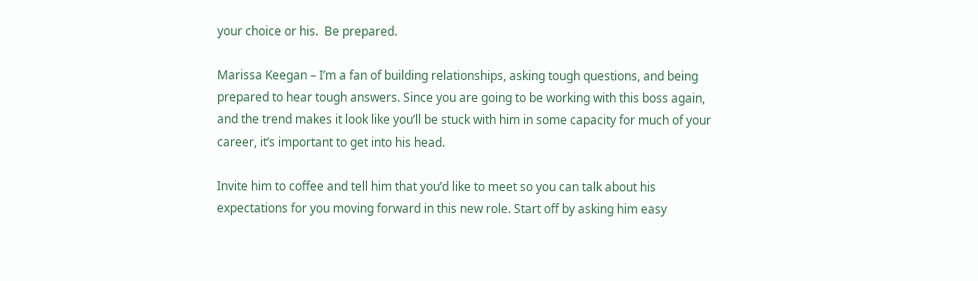your choice or his.  Be prepared.

Marissa Keegan – I’m a fan of building relationships, asking tough questions, and being prepared to hear tough answers. Since you are going to be working with this boss again, and the trend makes it look like you’ll be stuck with him in some capacity for much of your career, it’s important to get into his head.

Invite him to coffee and tell him that you’d like to meet so you can talk about his expectations for you moving forward in this new role. Start off by asking him easy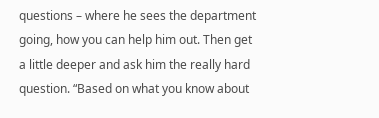questions – where he sees the department going, how you can help him out. Then get a little deeper and ask him the really hard question. “Based on what you know about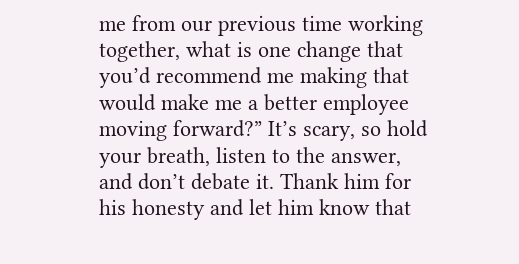me from our previous time working together, what is one change that you’d recommend me making that would make me a better employee moving forward?” It’s scary, so hold your breath, listen to the answer, and don’t debate it. Thank him for his honesty and let him know that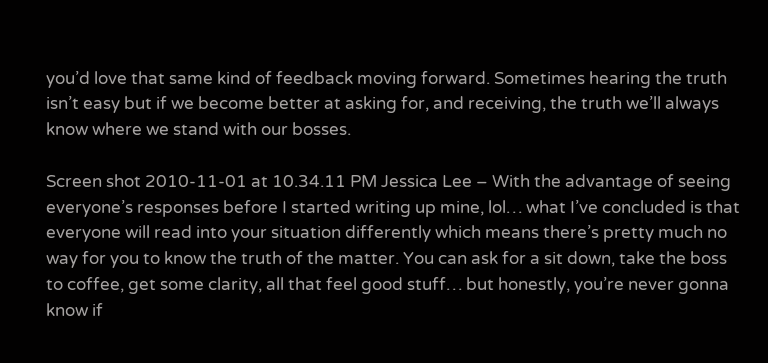you’d love that same kind of feedback moving forward. Sometimes hearing the truth isn’t easy but if we become better at asking for, and receiving, the truth we’ll always know where we stand with our bosses.

Screen shot 2010-11-01 at 10.34.11 PM Jessica Lee – With the advantage of seeing everyone’s responses before I started writing up mine, lol… what I’ve concluded is that everyone will read into your situation differently which means there’s pretty much no way for you to know the truth of the matter. You can ask for a sit down, take the boss to coffee, get some clarity, all that feel good stuff… but honestly, you’re never gonna know if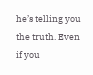he’s telling you the truth. Even if you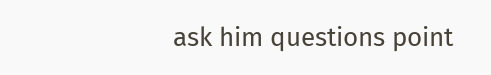ask him questions point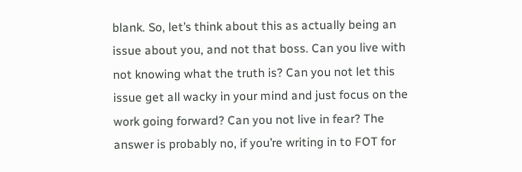blank. So, let’s think about this as actually being an issue about you, and not that boss. Can you live with not knowing what the truth is? Can you not let this issue get all wacky in your mind and just focus on the work going forward? Can you not live in fear? The answer is probably no, if you’re writing in to FOT for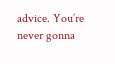advice. You’re never gonna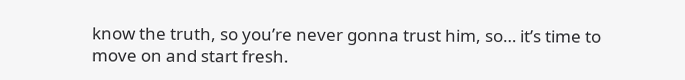know the truth, so you’re never gonna trust him, so… it’s time to move on and start fresh.